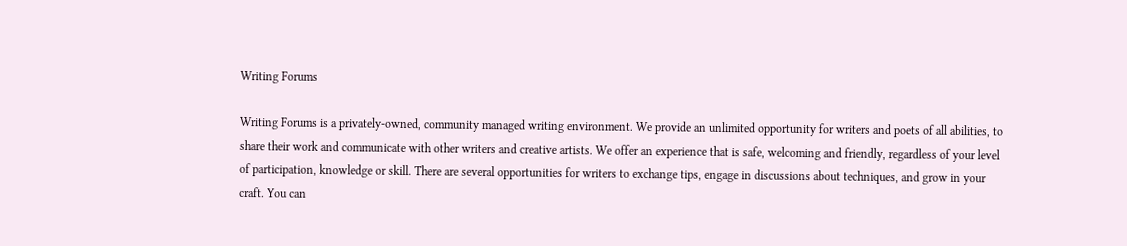Writing Forums

Writing Forums is a privately-owned, community managed writing environment. We provide an unlimited opportunity for writers and poets of all abilities, to share their work and communicate with other writers and creative artists. We offer an experience that is safe, welcoming and friendly, regardless of your level of participation, knowledge or skill. There are several opportunities for writers to exchange tips, engage in discussions about techniques, and grow in your craft. You can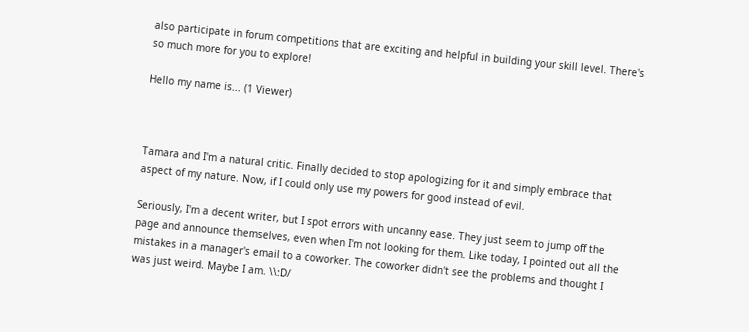also participate in forum competitions that are exciting and helpful in building your skill level. There's so much more for you to explore!

Hello my name is... (1 Viewer)



Tamara and I'm a natural critic. Finally decided to stop apologizing for it and simply embrace that aspect of my nature. Now, if I could only use my powers for good instead of evil.

Seriously, I'm a decent writer, but I spot errors with uncanny ease. They just seem to jump off the page and announce themselves, even when I'm not looking for them. Like today, I pointed out all the mistakes in a manager's email to a coworker. The coworker didn't see the problems and thought I was just weird. Maybe I am. \\:D/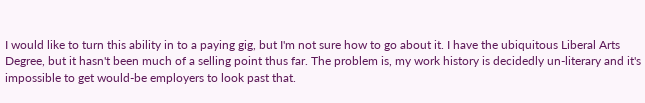I would like to turn this ability in to a paying gig, but I'm not sure how to go about it. I have the ubiquitous Liberal Arts Degree, but it hasn't been much of a selling point thus far. The problem is, my work history is decidedly un-literary and it's impossible to get would-be employers to look past that.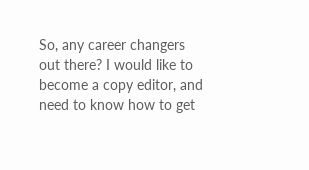So, any career changers out there? I would like to become a copy editor, and need to know how to get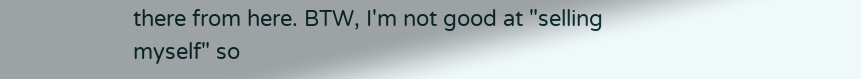there from here. BTW, I'm not good at "selling myself" so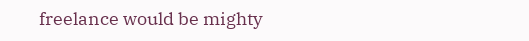freelance would be mighty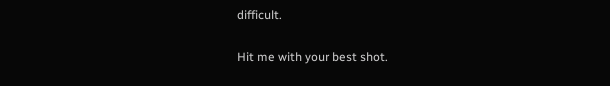difficult.

Hit me with your best shot.